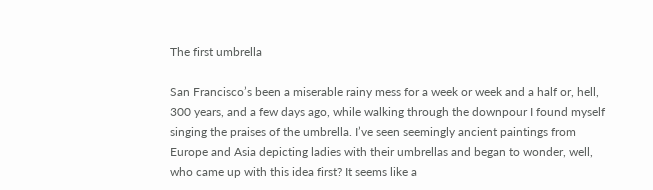The first umbrella

San Francisco’s been a miserable rainy mess for a week or week and a half or, hell, 300 years, and a few days ago, while walking through the downpour I found myself singing the praises of the umbrella. I’ve seen seemingly ancient paintings from Europe and Asia depicting ladies with their umbrellas and began to wonder, well, who came up with this idea first? It seems like a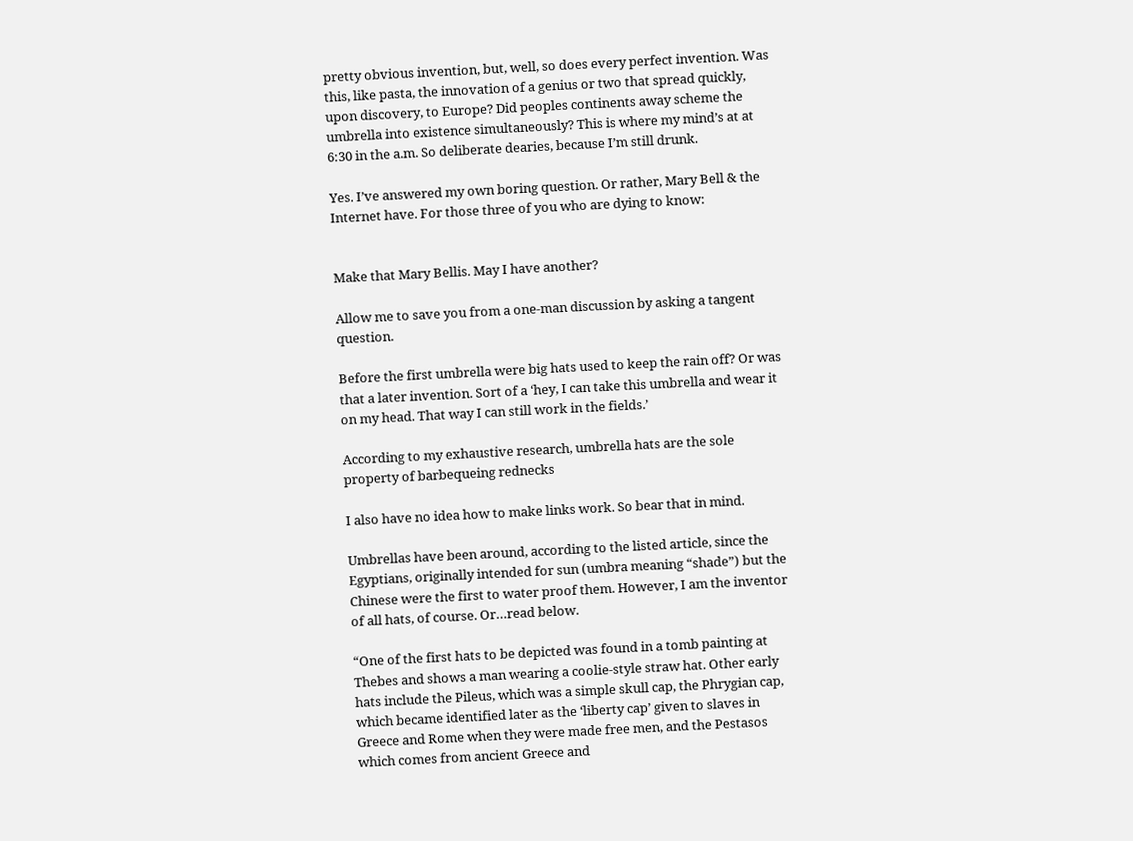pretty obvious invention, but, well, so does every perfect invention. Was this, like pasta, the innovation of a genius or two that spread quickly, upon discovery, to Europe? Did peoples continents away scheme the umbrella into existence simultaneously? This is where my mind’s at at 6:30 in the a.m. So deliberate dearies, because I’m still drunk.

Yes. I’ve answered my own boring question. Or rather, Mary Bell & the Internet have. For those three of you who are dying to know:


Make that Mary Bellis. May I have another?

Allow me to save you from a one-man discussion by asking a tangent question.

Before the first umbrella were big hats used to keep the rain off? Or was that a later invention. Sort of a ‘hey, I can take this umbrella and wear it on my head. That way I can still work in the fields.’

According to my exhaustive research, umbrella hats are the sole property of barbequeing rednecks

I also have no idea how to make links work. So bear that in mind.

Umbrellas have been around, according to the listed article, since the Egyptians, originally intended for sun (umbra meaning “shade”) but the Chinese were the first to water proof them. However, I am the inventor of all hats, of course. Or…read below.

“One of the first hats to be depicted was found in a tomb painting at Thebes and shows a man wearing a coolie-style straw hat. Other early hats include the Pileus, which was a simple skull cap, the Phrygian cap, which became identified later as the ‘liberty cap’ given to slaves in Greece and Rome when they were made free men, and the Pestasos which comes from ancient Greece and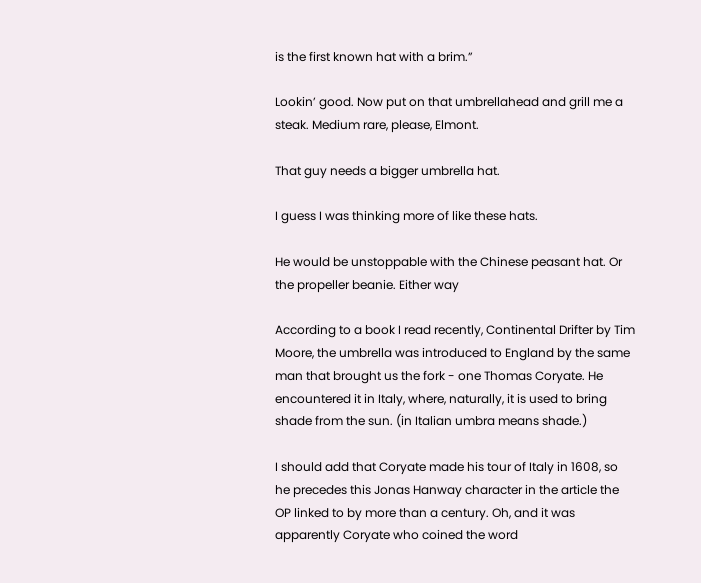is the first known hat with a brim.”

Lookin’ good. Now put on that umbrellahead and grill me a steak. Medium rare, please, Elmont.

That guy needs a bigger umbrella hat.

I guess I was thinking more of like these hats.

He would be unstoppable with the Chinese peasant hat. Or the propeller beanie. Either way

According to a book I read recently, Continental Drifter by Tim Moore, the umbrella was introduced to England by the same man that brought us the fork - one Thomas Coryate. He encountered it in Italy, where, naturally, it is used to bring shade from the sun. (in Italian umbra means shade.)

I should add that Coryate made his tour of Italy in 1608, so he precedes this Jonas Hanway character in the article the OP linked to by more than a century. Oh, and it was apparently Coryate who coined the word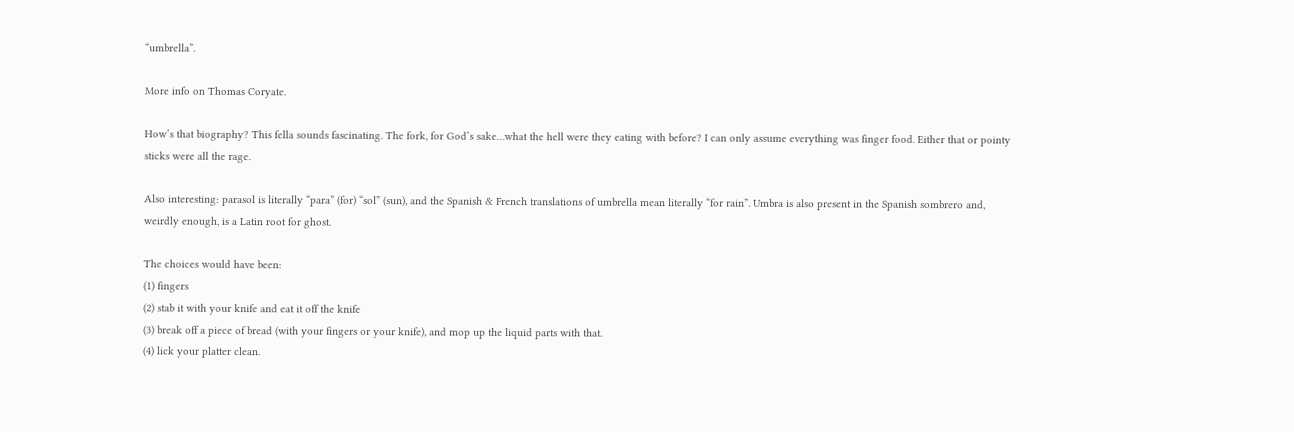“umbrella”.

More info on Thomas Coryate.

How’s that biography? This fella sounds fascinating. The fork, for God’s sake…what the hell were they eating with before? I can only assume everything was finger food. Either that or pointy sticks were all the rage.

Also interesting: parasol is literally “para” (for) “sol” (sun), and the Spanish & French translations of umbrella mean literally “for rain”. Umbra is also present in the Spanish sombrero and, weirdly enough, is a Latin root for ghost.

The choices would have been:
(1) fingers
(2) stab it with your knife and eat it off the knife
(3) break off a piece of bread (with your fingers or your knife), and mop up the liquid parts with that.
(4) lick your platter clean.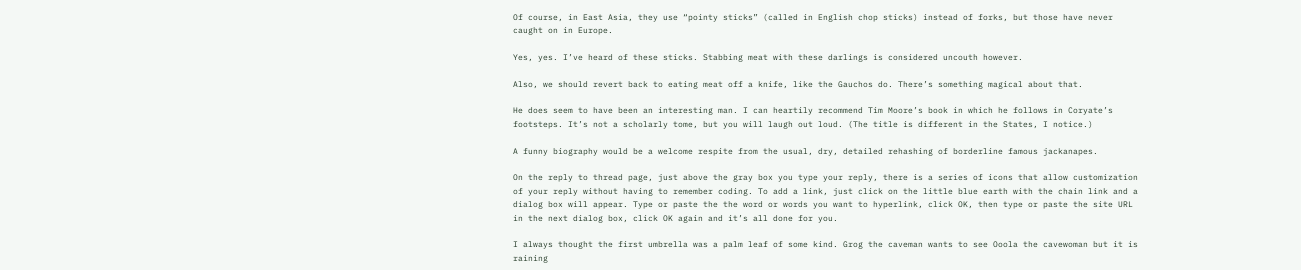Of course, in East Asia, they use “pointy sticks” (called in English chop sticks) instead of forks, but those have never caught on in Europe.

Yes, yes. I’ve heard of these sticks. Stabbing meat with these darlings is considered uncouth however.

Also, we should revert back to eating meat off a knife, like the Gauchos do. There’s something magical about that.

He does seem to have been an interesting man. I can heartily recommend Tim Moore’s book in which he follows in Coryate’s footsteps. It’s not a scholarly tome, but you will laugh out loud. (The title is different in the States, I notice.)

A funny biography would be a welcome respite from the usual, dry, detailed rehashing of borderline famous jackanapes.

On the reply to thread page, just above the gray box you type your reply, there is a series of icons that allow customization of your reply without having to remember coding. To add a link, just click on the little blue earth with the chain link and a dialog box will appear. Type or paste the the word or words you want to hyperlink, click OK, then type or paste the site URL in the next dialog box, click OK again and it’s all done for you.

I always thought the first umbrella was a palm leaf of some kind. Grog the caveman wants to see Ooola the cavewoman but it is raining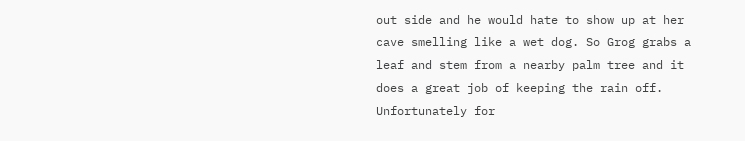out side and he would hate to show up at her cave smelling like a wet dog. So Grog grabs a leaf and stem from a nearby palm tree and it does a great job of keeping the rain off. Unfortunately for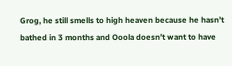Grog, he still smells to high heaven because he hasn’t bathed in 3 months and Ooola doesn’t want to have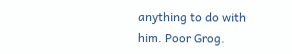anything to do with him. Poor Grog.